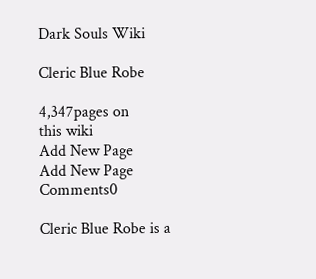Dark Souls Wiki

Cleric Blue Robe

4,347pages on
this wiki
Add New Page
Add New Page Comments0

Cleric Blue Robe is a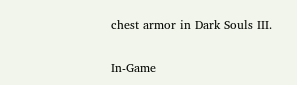chest armor in Dark Souls III.

In-Game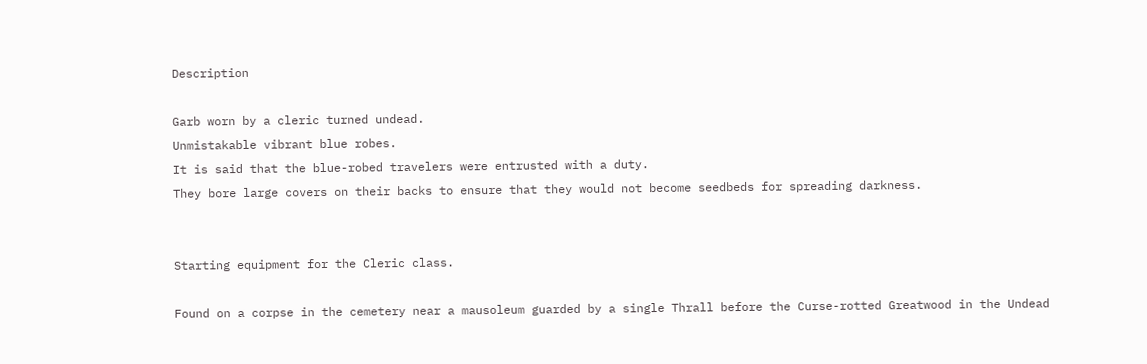Description

Garb worn by a cleric turned undead.
Unmistakable vibrant blue robes.
It is said that the blue-robed travelers were entrusted with a duty.
They bore large covers on their backs to ensure that they would not become seedbeds for spreading darkness.


Starting equipment for the Cleric class.

Found on a corpse in the cemetery near a mausoleum guarded by a single Thrall before the Curse-rotted Greatwood in the Undead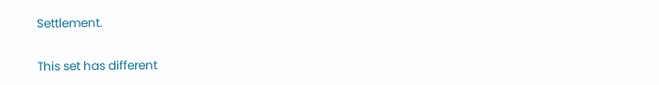Settlement.


This set has different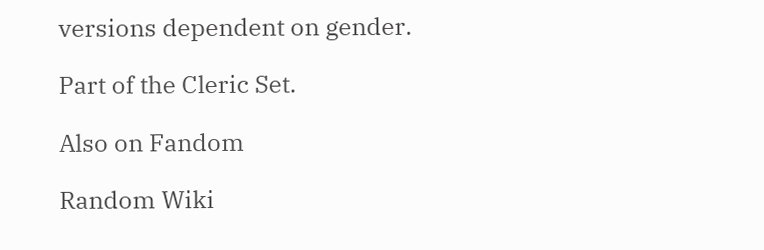versions dependent on gender.

Part of the Cleric Set.

Also on Fandom

Random Wiki